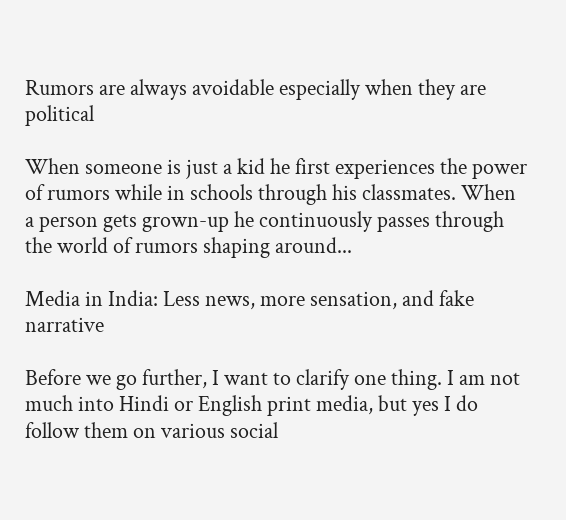Rumors are always avoidable especially when they are political

When someone is just a kid he first experiences the power of rumors while in schools through his classmates. When a person gets grown-up he continuously passes through the world of rumors shaping around...

Media in India: Less news, more sensation, and fake narrative

Before we go further, I want to clarify one thing. I am not much into Hindi or English print media, but yes I do follow them on various social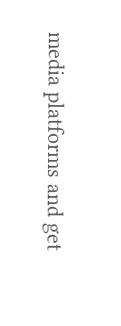media platforms and get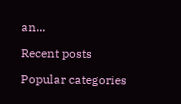an...

Recent posts

Popular categories